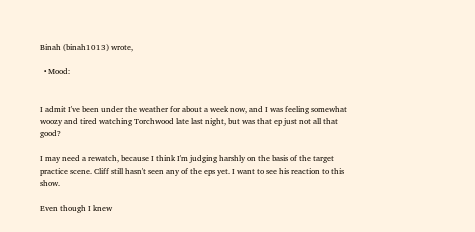Binah (binah1013) wrote,

  • Mood:


I admit I've been under the weather for about a week now, and I was feeling somewhat woozy and tired watching Torchwood late last night, but was that ep just not all that good?

I may need a rewatch, because I think I'm judging harshly on the basis of the target practice scene. Cliff still hasn't seen any of the eps yet. I want to see his reaction to this show.

Even though I knew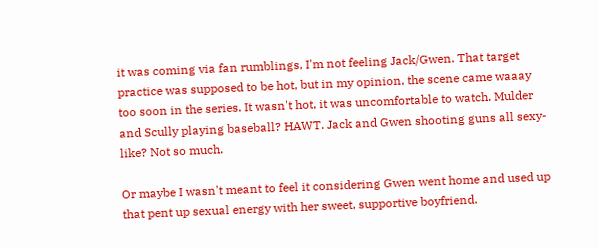it was coming via fan rumblings, I'm not feeling Jack/Gwen. That target practice was supposed to be hot, but in my opinion, the scene came waaay too soon in the series. It wasn't hot, it was uncomfortable to watch. Mulder and Scully playing baseball? HAWT. Jack and Gwen shooting guns all sexy-like? Not so much.

Or maybe I wasn't meant to feel it considering Gwen went home and used up that pent up sexual energy with her sweet, supportive boyfriend.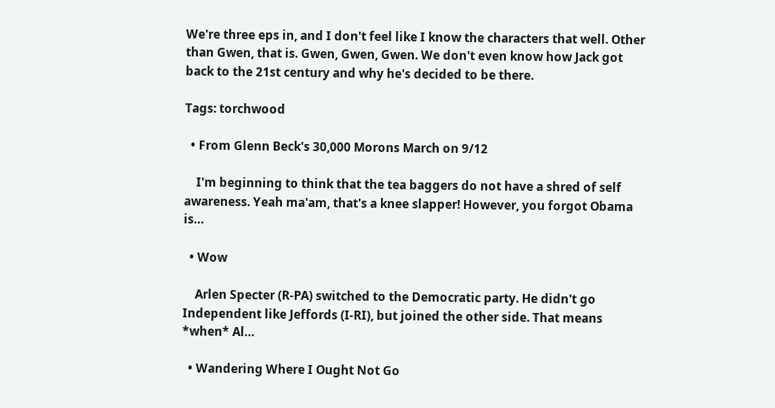We're three eps in, and I don't feel like I know the characters that well. Other than Gwen, that is. Gwen, Gwen, Gwen. We don't even know how Jack got back to the 21st century and why he's decided to be there.

Tags: torchwood

  • From Glenn Beck's 30,000 Morons March on 9/12

    I'm beginning to think that the tea baggers do not have a shred of self awareness. Yeah ma'am, that's a knee slapper! However, you forgot Obama is…

  • Wow

    Arlen Specter (R-PA) switched to the Democratic party. He didn't go Independent like Jeffords (I-RI), but joined the other side. That means *when* Al…

  • Wandering Where I Ought Not Go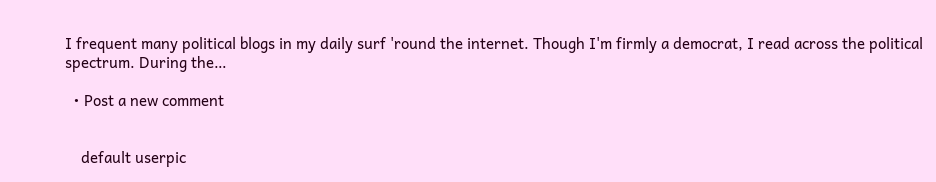I frequent many political blogs in my daily surf 'round the internet. Though I'm firmly a democrat, I read across the political spectrum. During the…

  • Post a new comment


    default userpic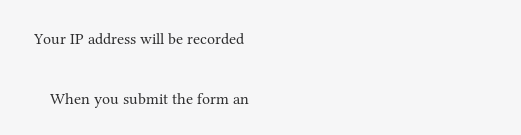Your IP address will be recorded

    When you submit the form an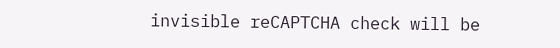invisible reCAPTCHA check will be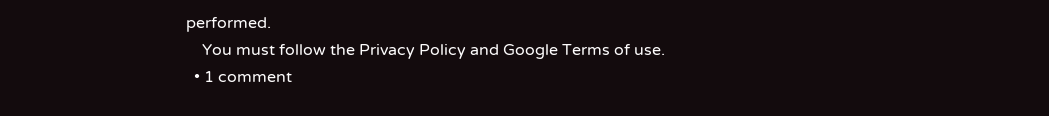performed.
    You must follow the Privacy Policy and Google Terms of use.
  • 1 comment